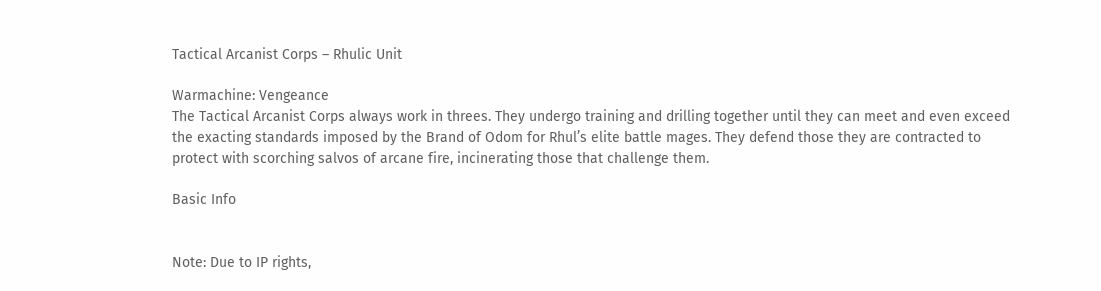Tactical Arcanist Corps – Rhulic Unit

Warmachine: Vengeance
The Tactical Arcanist Corps always work in threes. They undergo training and drilling together until they can meet and even exceed the exacting standards imposed by the Brand of Odom for Rhul’s elite battle mages. They defend those they are contracted to protect with scorching salvos of arcane fire, incinerating those that challenge them.

Basic Info


Note: Due to IP rights,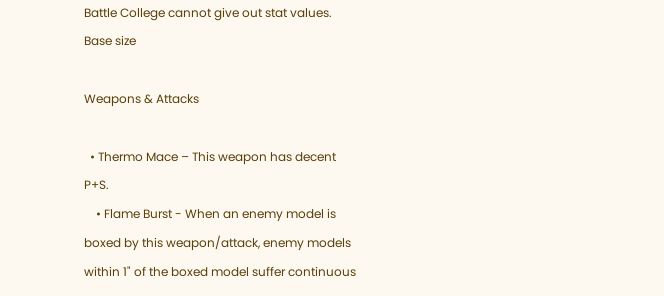Battle College cannot give out stat values.
Base size

Weapons & Attacks

  • Thermo Mace – This weapon has decent P+S.
    • Flame Burst - When an enemy model is boxed by this weapon/attack, enemy models within 1" of the boxed model suffer continuous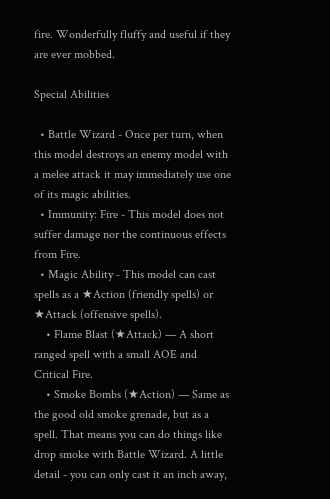fire. Wonderfully fluffy and useful if they are ever mobbed.

Special Abilities

  • Battle Wizard - Once per turn, when this model destroys an enemy model with a melee attack it may immediately use one of its magic abilities.
  • Immunity: Fire - This model does not suffer damage nor the continuous effects from Fire.
  • Magic Ability - This model can cast spells as a ★Action (friendly spells) or ★Attack (offensive spells).
    • Flame Blast (★Attack) — A short ranged spell with a small AOE and Critical Fire.
    • Smoke Bombs (★Action) — Same as the good old smoke grenade, but as a spell. That means you can do things like drop smoke with Battle Wizard. A little detail - you can only cast it an inch away,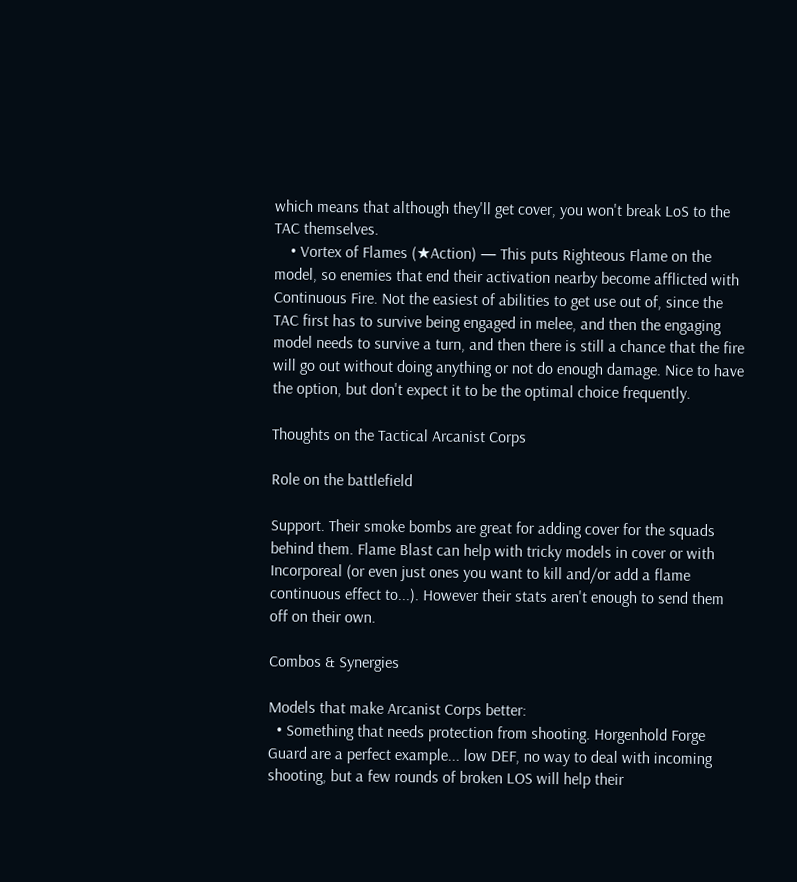which means that although they'll get cover, you won't break LoS to the TAC themselves.
    • Vortex of Flames (★Action) — This puts Righteous Flame on the model, so enemies that end their activation nearby become afflicted with Continuous Fire. Not the easiest of abilities to get use out of, since the TAC first has to survive being engaged in melee, and then the engaging model needs to survive a turn, and then there is still a chance that the fire will go out without doing anything or not do enough damage. Nice to have the option, but don't expect it to be the optimal choice frequently.

Thoughts on the Tactical Arcanist Corps

Role on the battlefield

Support. Their smoke bombs are great for adding cover for the squads behind them. Flame Blast can help with tricky models in cover or with Incorporeal (or even just ones you want to kill and/or add a flame continuous effect to...). However their stats aren't enough to send them off on their own.

Combos & Synergies

Models that make Arcanist Corps better:
  • Something that needs protection from shooting. Horgenhold Forge Guard are a perfect example... low DEF, no way to deal with incoming shooting, but a few rounds of broken LOS will help their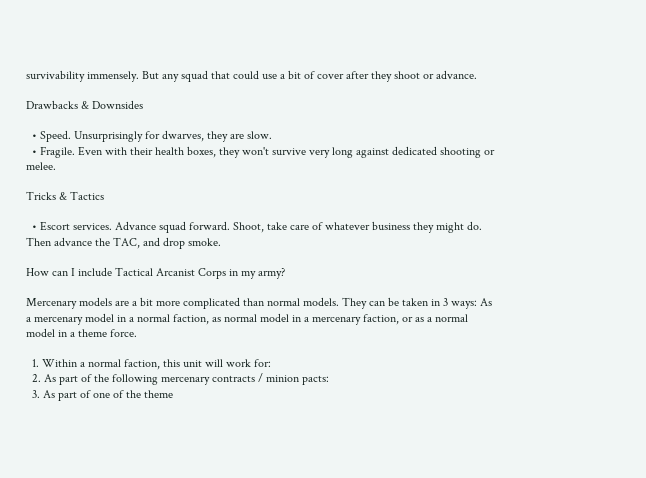survivability immensely. But any squad that could use a bit of cover after they shoot or advance.

Drawbacks & Downsides

  • Speed. Unsurprisingly for dwarves, they are slow.
  • Fragile. Even with their health boxes, they won't survive very long against dedicated shooting or melee.

Tricks & Tactics

  • Escort services. Advance squad forward. Shoot, take care of whatever business they might do. Then advance the TAC, and drop smoke.

How can I include Tactical Arcanist Corps in my army?

Mercenary models are a bit more complicated than normal models. They can be taken in 3 ways: As a mercenary model in a normal faction, as normal model in a mercenary faction, or as a normal model in a theme force.

  1. Within a normal faction, this unit will work for:
  2. As part of the following mercenary contracts / minion pacts:
  3. As part of one of the theme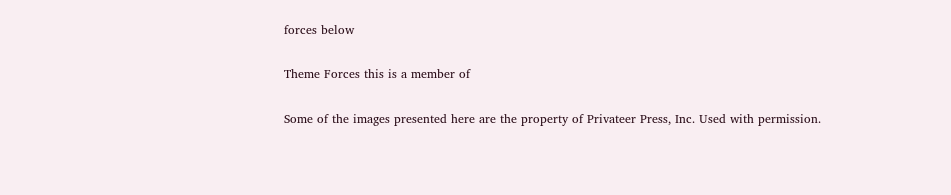forces below

Theme Forces this is a member of

Some of the images presented here are the property of Privateer Press, Inc. Used with permission.